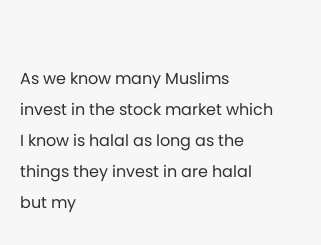As we know many Muslims invest in the stock market which I know is halal as long as the things they invest in are halal but my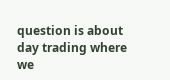question is about day trading where we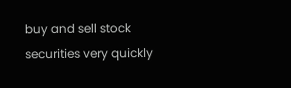buy and sell stock securities very quickly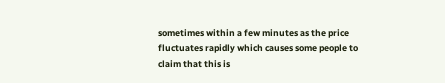sometimes within a few minutes as the price fluctuates rapidly which causes some people to claim that this is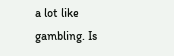a lot like gambling. Is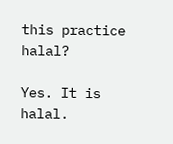this practice halal?

Yes. It is halal.